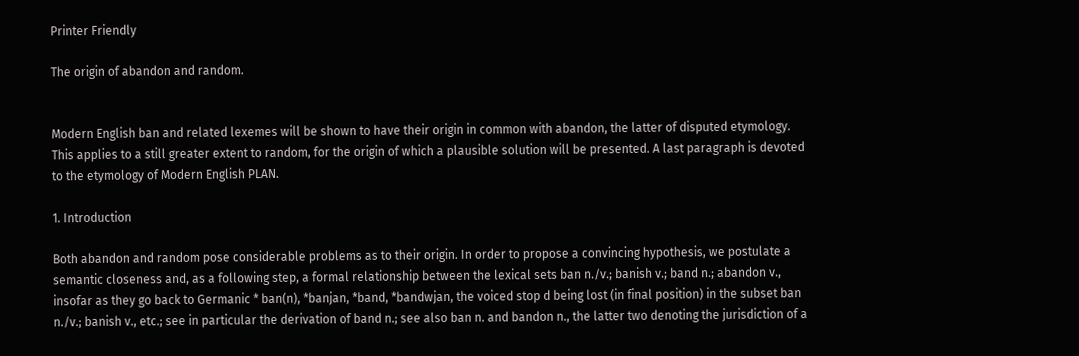Printer Friendly

The origin of abandon and random.


Modern English ban and related lexemes will be shown to have their origin in common with abandon, the latter of disputed etymology. This applies to a still greater extent to random, for the origin of which a plausible solution will be presented. A last paragraph is devoted to the etymology of Modern English PLAN.

1. Introduction

Both abandon and random pose considerable problems as to their origin. In order to propose a convincing hypothesis, we postulate a semantic closeness and, as a following step, a formal relationship between the lexical sets ban n./v.; banish v.; band n.; abandon v., insofar as they go back to Germanic * ban(n), *banjan, *band, *bandwjan, the voiced stop d being lost (in final position) in the subset ban n./v.; banish v., etc.; see in particular the derivation of band n.; see also ban n. and bandon n., the latter two denoting the jurisdiction of a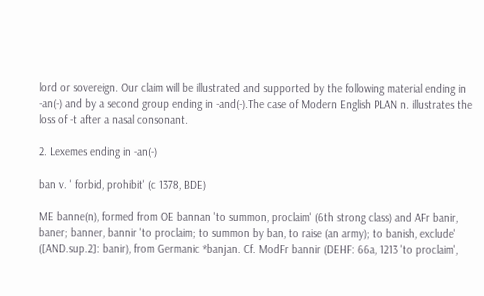lord or sovereign. Our claim will be illustrated and supported by the following material ending in -an(-) and by a second group ending in -and(-).The case of Modern English PLAN n. illustrates the loss of -t after a nasal consonant.

2. Lexemes ending in -an(-)

ban v. ' forbid, prohibit' (c 1378, BDE)

ME banne(n), formed from OE bannan 'to summon, proclaim' (6th strong class) and AFr banir, baner; banner, bannir 'to proclaim; to summon by ban, to raise (an army); to banish, exclude' ([AND.sup.2]: banir), from Germanic *banjan. Cf. ModFr bannir (DEHF: 66a, 1213 'to proclaim',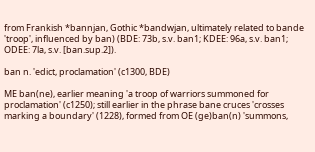from Frankish *bannjan, Gothic *bandwjan, ultimately related to bande 'troop', influenced by ban) (BDE: 73b, s.v. ban1; KDEE: 96a, s.v. ban1; ODEE: 7la, s.v. [ban.sup.2]).

ban n. 'edict, proclamation' (c1300, BDE)

ME ban(ne), earlier meaning 'a troop of warriors summoned for proclamation' (c1250); still earlier in the phrase bane cruces 'crosses marking a boundary' (1228), formed from OE (ge)ban(n) 'summons,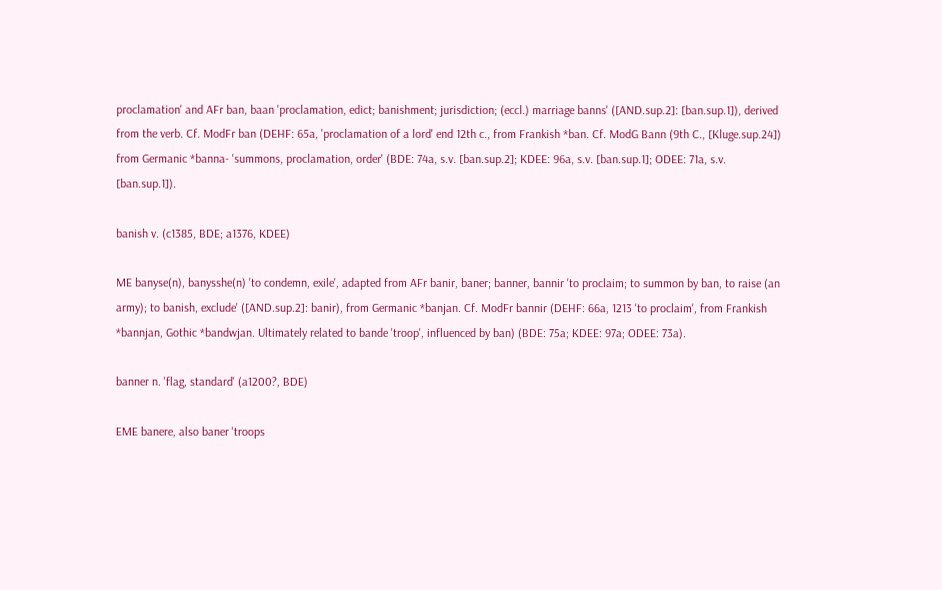proclamation' and AFr ban, baan 'proclamation, edict; banishment; jurisdiction; (eccl.) marriage banns' ([AND.sup.2]: [ban.sup.1]), derived from the verb. Cf. ModFr ban (DEHF: 65a, 'proclamation of a lord' end 12th c., from Frankish *ban. Cf. ModG Bann (9th C., [Kluge.sup.24]) from Germanic *banna- 'summons, proclamation, order' (BDE: 74a, s.v. [ban.sup.2]; KDEE: 96a, s.v. [ban.sup.1]; ODEE: 71a, s.v. [ban.sup.1]).

banish v. (c1385, BDE; a1376, KDEE)

ME banyse(n), banysshe(n) 'to condemn, exile', adapted from AFr banir, baner; banner, bannir 'to proclaim; to summon by ban, to raise (an army); to banish, exclude' ([AND.sup.2]: banir), from Germanic *banjan. Cf. ModFr bannir (DEHF: 66a, 1213 'to proclaim', from Frankish *bannjan, Gothic *bandwjan. Ultimately related to bande 'troop', influenced by ban) (BDE: 75a; KDEE: 97a; ODEE: 73a).

banner n. 'flag, standard' (a1200?, BDE)

EME banere, also baner 'troops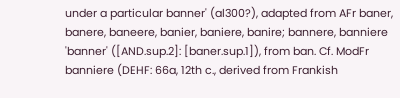under a particular banner' (al300?), adapted from AFr baner, banere, baneere, banier, baniere, banire; bannere, banniere 'banner' ([AND.sup.2]: [baner.sup.1]), from ban. Cf. ModFr banniere (DEHF: 66a, 12th c., derived from Frankish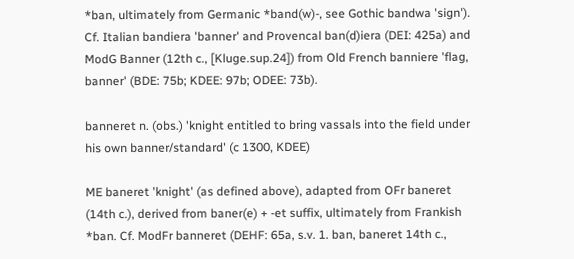*ban, ultimately from Germanic *band(w)-, see Gothic bandwa 'sign'). Cf. Italian bandiera 'banner' and Provencal ban(d)iera (DEI: 425a) and ModG Banner (12th c., [Kluge.sup.24]) from Old French banniere 'flag, banner' (BDE: 75b; KDEE: 97b; ODEE: 73b).

banneret n. (obs.) 'knight entitled to bring vassals into the field under his own banner/standard' (c 1300, KDEE)

ME baneret 'knight' (as defined above), adapted from OFr baneret (14th c.), derived from baner(e) + -et suffix, ultimately from Frankish *ban. Cf. ModFr banneret (DEHF: 65a, s.v. 1. ban, baneret 14th c.,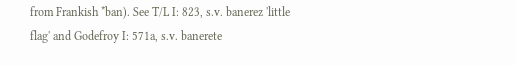from Frankish *ban). See T/L I: 823, s.v. banerez 'little flag' and Godefroy I: 571a, s.v. banerete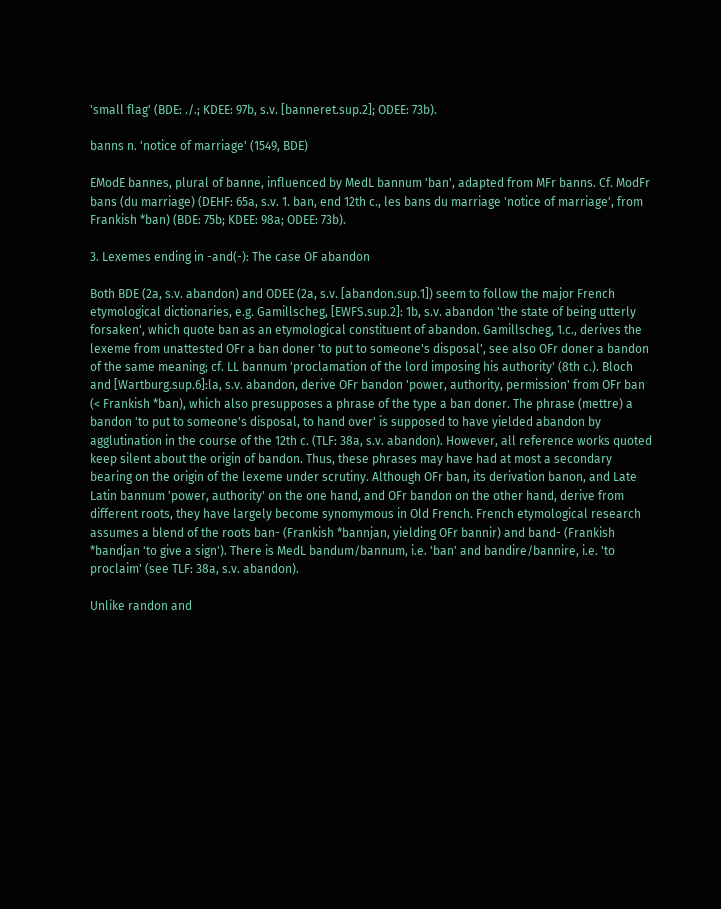'small flag' (BDE: ./.; KDEE: 97b, s.v. [banneret.sup.2]; ODEE: 73b).

banns n. 'notice of marriage' (1549, BDE)

EModE bannes, plural of banne, influenced by MedL bannum 'ban', adapted from MFr banns. Cf. ModFr bans (du marriage) (DEHF: 65a, s.v. 1. ban, end 12th c., les bans du marriage 'notice of marriage', from Frankish *ban) (BDE: 75b; KDEE: 98a; ODEE: 73b).

3. Lexemes ending in -and(-): The case OF abandon

Both BDE (2a, s.v. abandon) and ODEE (2a, s.v. [abandon.sup.1]) seem to follow the major French etymological dictionaries, e.g. Gamillscheg, [EWFS.sup.2]: 1b, s.v. abandon 'the state of being utterly forsaken', which quote ban as an etymological constituent of abandon. Gamillscheg, 1.c., derives the lexeme from unattested OFr a ban doner 'to put to someone's disposal', see also OFr doner a bandon of the same meaning; cf. LL bannum 'proclamation of the lord imposing his authority' (8th c.). Bloch and [Wartburg.sup.6]:la, s.v. abandon, derive OFr bandon 'power, authority, permission' from OFr ban (< Frankish *ban), which also presupposes a phrase of the type a ban doner. The phrase (mettre) a bandon 'to put to someone's disposal, to hand over' is supposed to have yielded abandon by agglutination in the course of the 12th c. (TLF: 38a, s.v. abandon). However, all reference works quoted keep silent about the origin of bandon. Thus, these phrases may have had at most a secondary bearing on the origin of the lexeme under scrutiny. Although OFr ban, its derivation banon, and Late Latin bannum 'power, authority' on the one hand, and OFr bandon on the other hand, derive from different roots, they have largely become synomymous in Old French. French etymological research assumes a blend of the roots ban- (Frankish *bannjan, yielding OFr bannir) and band- (Frankish *bandjan 'to give a sign'). There is MedL bandum/bannum, i.e. 'ban' and bandire/bannire, i.e. 'to proclaim' (see TLF: 38a, s.v. abandon).

Unlike randon and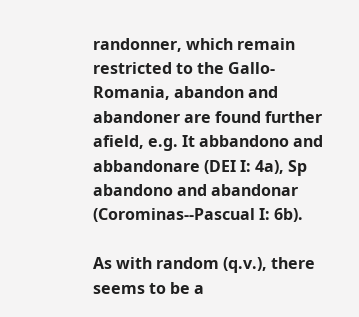randonner, which remain restricted to the Gallo-Romania, abandon and abandoner are found further afield, e.g. It abbandono and abbandonare (DEI I: 4a), Sp abandono and abandonar (Corominas--Pascual I: 6b).

As with random (q.v.), there seems to be a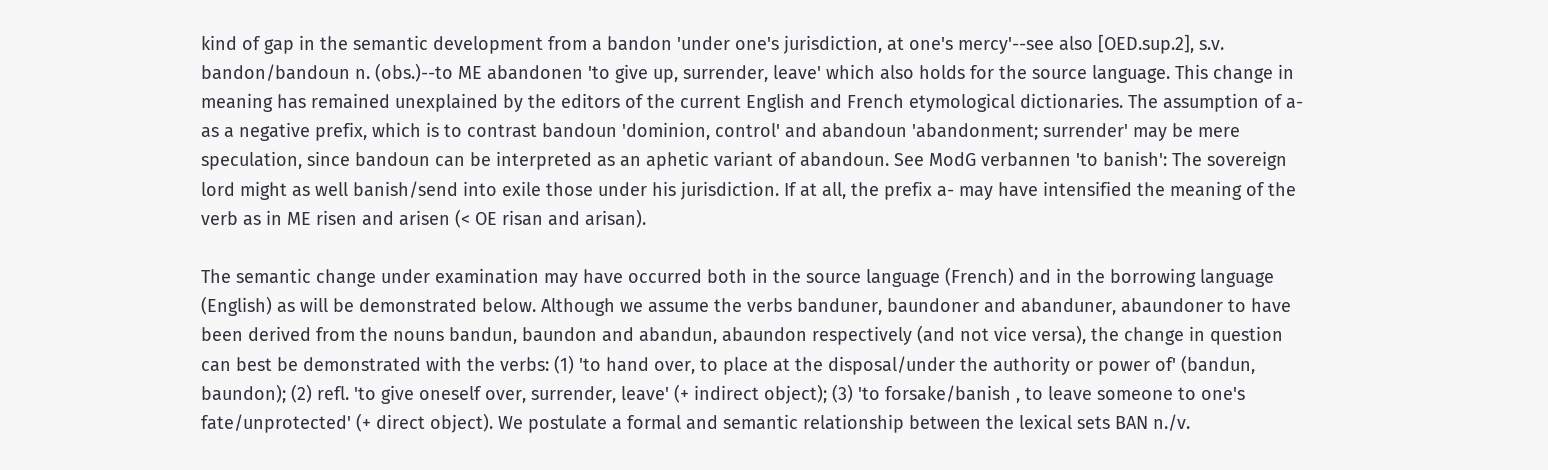kind of gap in the semantic development from a bandon 'under one's jurisdiction, at one's mercy'--see also [OED.sup.2], s.v. bandon/bandoun n. (obs.)--to ME abandonen 'to give up, surrender, leave' which also holds for the source language. This change in meaning has remained unexplained by the editors of the current English and French etymological dictionaries. The assumption of a- as a negative prefix, which is to contrast bandoun 'dominion, control' and abandoun 'abandonment; surrender' may be mere speculation, since bandoun can be interpreted as an aphetic variant of abandoun. See ModG verbannen 'to banish': The sovereign lord might as well banish/send into exile those under his jurisdiction. If at all, the prefix a- may have intensified the meaning of the verb as in ME risen and arisen (< OE risan and arisan).

The semantic change under examination may have occurred both in the source language (French) and in the borrowing language (English) as will be demonstrated below. Although we assume the verbs banduner, baundoner and abanduner, abaundoner to have been derived from the nouns bandun, baundon and abandun, abaundon respectively (and not vice versa), the change in question can best be demonstrated with the verbs: (1) 'to hand over, to place at the disposal/under the authority or power of' (bandun, baundon); (2) refl. 'to give oneself over, surrender, leave' (+ indirect object); (3) 'to forsake/banish , to leave someone to one's fate/unprotected' (+ direct object). We postulate a formal and semantic relationship between the lexical sets BAN n./v.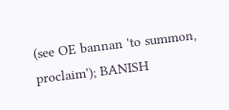(see OE bannan 'to summon, proclaim'); BANISH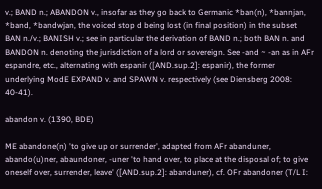v.; BAND n.; ABANDON v., insofar as they go back to Germanic *ban(n), *bannjan, *band, *bandwjan, the voiced stop d being lost (in final position) in the subset BAN n./v.; BANISH v.; see in particular the derivation of BAND n.; both BAN n. and BANDON n. denoting the jurisdiction of a lord or sovereign. See -and ~ -an as in AFr espandre, etc., alternating with espanir ([AND.sup.2]: espanir), the former underlying ModE EXPAND v. and SPAWN v. respectively (see Diensberg 2008: 40-41).

abandon v. (1390, BDE)

ME abandone(n) 'to give up or surrender', adapted from AFr abanduner, abando(u)ner, abaundoner, -uner 'to hand over, to place at the disposal of; to give oneself over, surrender, leave' ([AND.sup.2]: abanduner), cf. OFr abandoner (T/L I: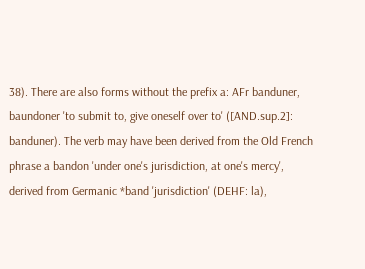38). There are also forms without the prefix a: AFr banduner, baundoner 'to submit to, give oneself over to' ([AND.sup.2]: banduner). The verb may have been derived from the Old French phrase a bandon 'under one's jurisdiction, at one's mercy', derived from Germanic *band 'jurisdiction' (DEHF: la),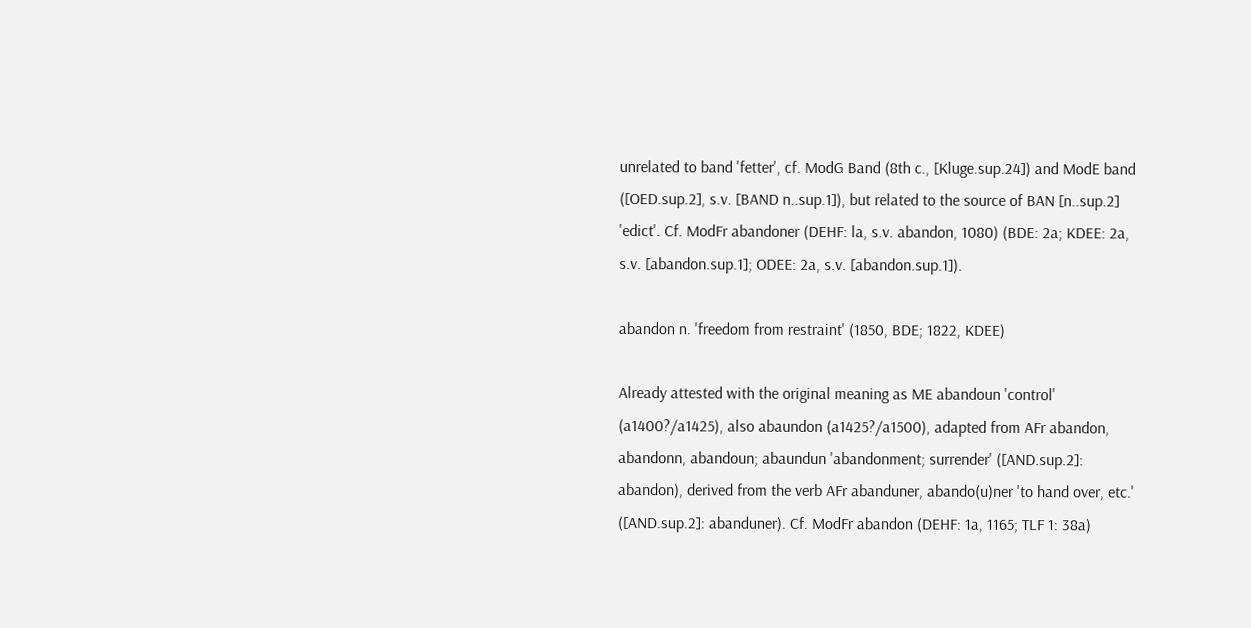unrelated to band 'fetter', cf. ModG Band (8th c., [Kluge.sup.24]) and ModE band ([OED.sup.2], s.v. [BAND n..sup.1]), but related to the source of BAN [n..sup.2] 'edict'. Cf. ModFr abandoner (DEHF: la, s.v. abandon, 1080) (BDE: 2a; KDEE: 2a, s.v. [abandon.sup.1]; ODEE: 2a, s.v. [abandon.sup.1]).

abandon n. 'freedom from restraint' (1850, BDE; 1822, KDEE)

Already attested with the original meaning as ME abandoun 'control' (a1400?/a1425), also abaundon (a1425?/a1500), adapted from AFr abandon, abandonn, abandoun; abaundun 'abandonment; surrender' ([AND.sup.2]: abandon), derived from the verb AFr abanduner, abando(u)ner 'to hand over, etc.' ([AND.sup.2]: abanduner). Cf. ModFr abandon (DEHF: 1a, 1165; TLF 1: 38a)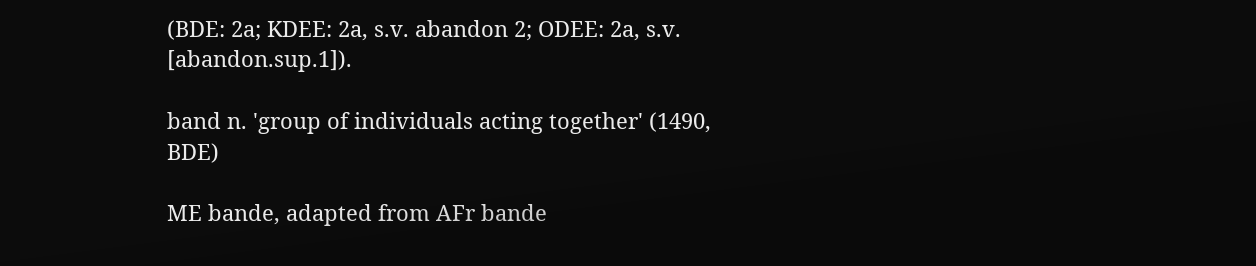(BDE: 2a; KDEE: 2a, s.v. abandon 2; ODEE: 2a, s.v. [abandon.sup.1]).

band n. 'group of individuals acting together' (1490, BDE)

ME bande, adapted from AFr bande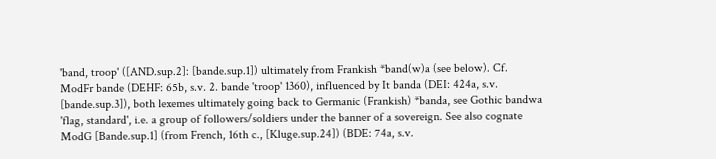'band, troop' ([AND.sup.2]: [bande.sup.1]) ultimately from Frankish *band(w)a (see below). Cf. ModFr bande (DEHF: 65b, s.v. 2. bande 'troop' 1360), influenced by It banda (DEI: 424a, s.v. [bande.sup.3]), both lexemes ultimately going back to Germanic (Frankish) *banda, see Gothic bandwa 'flag, standard', i.e. a group of followers/soldiers under the banner of a sovereign. See also cognate ModG [Bande.sup.1] (from French, 16th c., [Kluge.sup.24]) (BDE: 74a, s.v.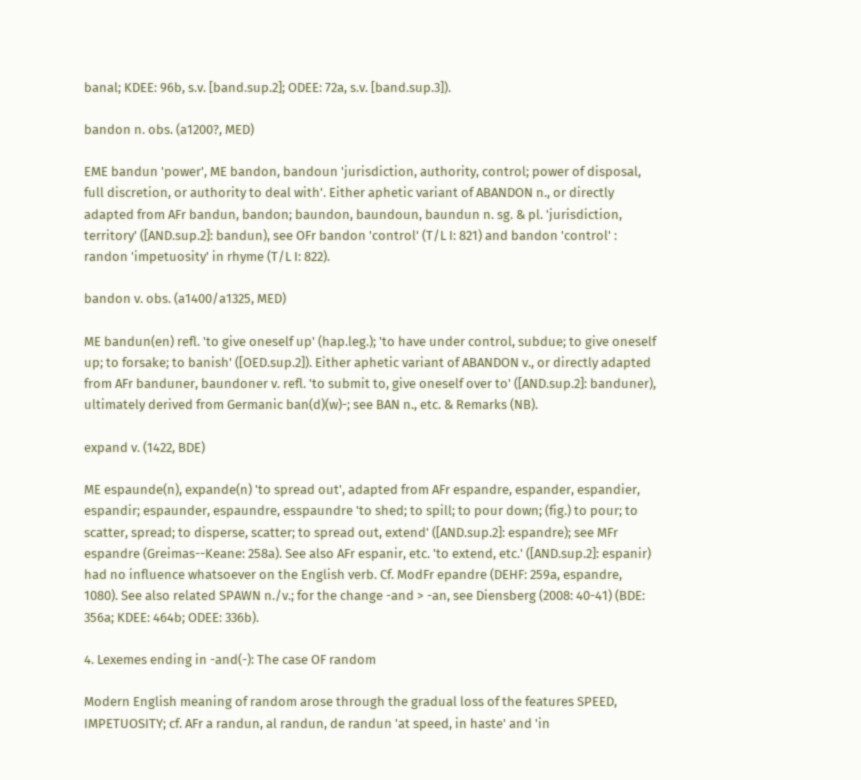banal; KDEE: 96b, s.v. [band.sup.2]; ODEE: 72a, s.v. [band.sup.3]).

bandon n. obs. (a1200?, MED)

EME bandun 'power', ME bandon, bandoun 'jurisdiction, authority, control; power of disposal, full discretion, or authority to deal with'. Either aphetic variant of ABANDON n., or directly adapted from AFr bandun, bandon; baundon, baundoun, baundun n. sg. & pl. 'jurisdiction, territory' ([AND.sup.2]: bandun), see OFr bandon 'control' (T/L I: 821) and bandon 'control' : randon 'impetuosity' in rhyme (T/L I: 822).

bandon v. obs. (a1400/a1325, MED)

ME bandun(en) refl. 'to give oneself up' (hap.leg.); 'to have under control, subdue; to give oneself up; to forsake; to banish' ([OED.sup.2]). Either aphetic variant of ABANDON v., or directly adapted from AFr banduner, baundoner v. refl. 'to submit to, give oneself over to' ([AND.sup.2]: banduner), ultimately derived from Germanic ban(d)(w)-; see BAN n., etc. & Remarks (NB).

expand v. (1422, BDE)

ME espaunde(n), expande(n) 'to spread out', adapted from AFr espandre, espander, espandier, espandir; espaunder, espaundre, esspaundre 'to shed; to spill; to pour down; (fig.) to pour; to scatter, spread; to disperse, scatter; to spread out, extend' ([AND.sup.2]: espandre); see MFr espandre (Greimas--Keane: 258a). See also AFr espanir, etc. 'to extend, etc.' ([AND.sup.2]: espanir) had no influence whatsoever on the English verb. Cf. ModFr epandre (DEHF: 259a, espandre, 1080). See also related SPAWN n./v.; for the change -and > -an, see Diensberg (2008: 40-41) (BDE: 356a; KDEE: 464b; ODEE: 336b).

4. Lexemes ending in -and(-): The case OF random

Modern English meaning of random arose through the gradual loss of the features SPEED, IMPETUOSITY; cf. AFr a randun, al randun, de randun 'at speed, in haste' and 'in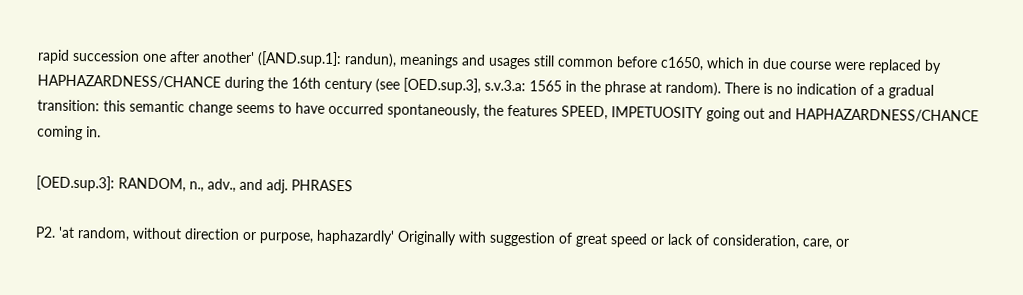rapid succession one after another' ([AND.sup.1]: randun), meanings and usages still common before c1650, which in due course were replaced by HAPHAZARDNESS/CHANCE during the 16th century (see [OED.sup.3], s.v.3.a: 1565 in the phrase at random). There is no indication of a gradual transition: this semantic change seems to have occurred spontaneously, the features SPEED, IMPETUOSITY going out and HAPHAZARDNESS/CHANCE coming in.

[OED.sup.3]: RANDOM, n., adv., and adj. PHRASES

P2. 'at random, without direction or purpose, haphazardly' Originally with suggestion of great speed or lack of consideration, care, or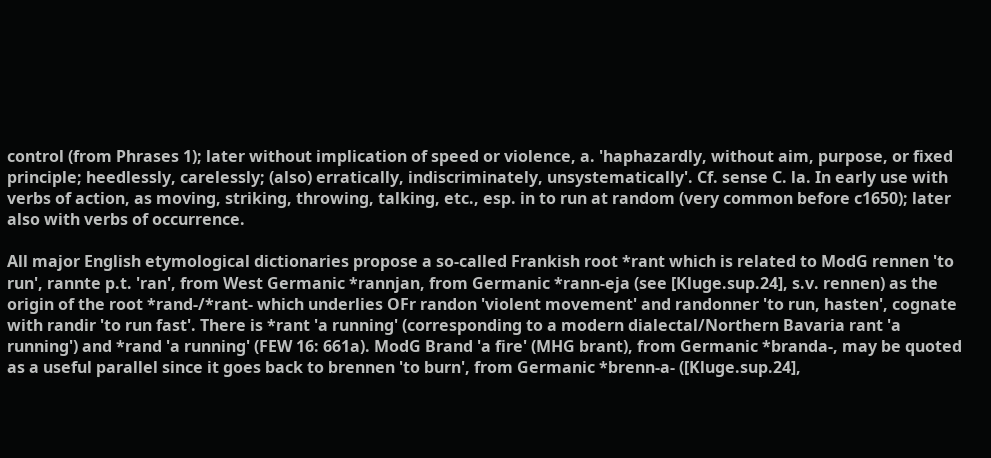control (from Phrases 1); later without implication of speed or violence, a. 'haphazardly, without aim, purpose, or fixed principle; heedlessly, carelessly; (also) erratically, indiscriminately, unsystematically'. Cf. sense C. la. In early use with verbs of action, as moving, striking, throwing, talking, etc., esp. in to run at random (very common before c1650); later also with verbs of occurrence.

All major English etymological dictionaries propose a so-called Frankish root *rant which is related to ModG rennen 'to run', rannte p.t. 'ran', from West Germanic *rannjan, from Germanic *rann-eja (see [Kluge.sup.24], s.v. rennen) as the origin of the root *rand-/*rant- which underlies OFr randon 'violent movement' and randonner 'to run, hasten', cognate with randir 'to run fast'. There is *rant 'a running' (corresponding to a modern dialectal/Northern Bavaria rant 'a running') and *rand 'a running' (FEW 16: 661a). ModG Brand 'a fire' (MHG brant), from Germanic *branda-, may be quoted as a useful parallel since it goes back to brennen 'to burn', from Germanic *brenn-a- ([Kluge.sup.24],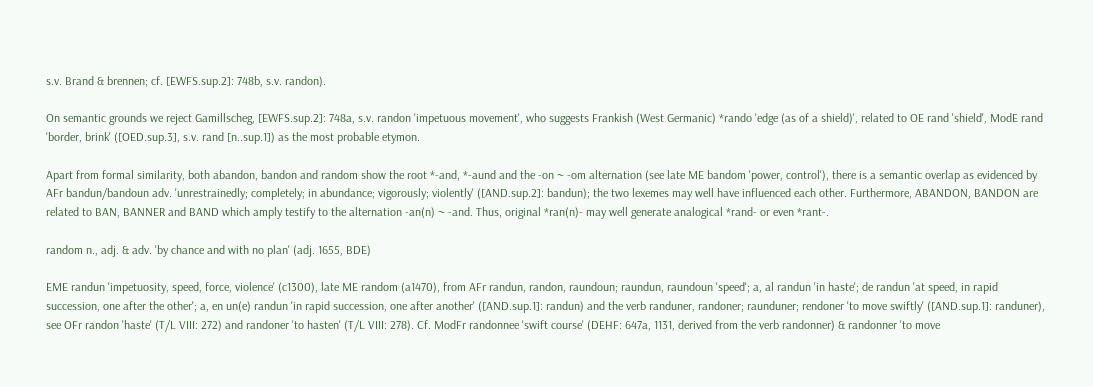s.v. Brand & brennen; cf. [EWFS.sup.2]: 748b, s.v. randon).

On semantic grounds we reject Gamillscheg, [EWFS.sup.2]: 748a, s.v. randon 'impetuous movement', who suggests Frankish (West Germanic) *rando 'edge (as of a shield)', related to OE rand 'shield', ModE rand 'border, brink' ([OED.sup.3], s.v. rand [n..sup.1]) as the most probable etymon.

Apart from formal similarity, both abandon, bandon and random show the root *-and, *-aund and the -on ~ -om alternation (see late ME bandom 'power, control'), there is a semantic overlap as evidenced by AFr bandun/bandoun adv. 'unrestrainedly; completely; in abundance; vigorously; violently' ([AND.sup.2]: bandun); the two lexemes may well have influenced each other. Furthermore, ABANDON, BANDON are related to BAN, BANNER and BAND which amply testify to the alternation -an(n) ~ -and. Thus, original *ran(n)- may well generate analogical *rand- or even *rant-.

random n., adj. & adv. 'by chance and with no plan' (adj. 1655, BDE)

EME randun 'impetuosity, speed, force, violence' (c1300), late ME random (a1470), from AFr randun, randon, raundoun; raundun, raundoun 'speed'; a, al randun 'in haste'; de randun 'at speed, in rapid succession, one after the other'; a, en un(e) randun 'in rapid succession, one after another' ([AND.sup.1]: randun) and the verb randuner, randoner; raunduner; rendoner 'to move swiftly' ([AND.sup.1]: randuner), see OFr randon 'haste' (T/L VIII: 272) and randoner 'to hasten' (T/L VIII: 278). Cf. ModFr randonnee 'swift course' (DEHF: 647a, 1131, derived from the verb randonner) & randonner 'to move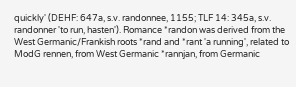quickly' (DEHF: 647a, s.v. randonnee, 1155; TLF 14: 345a, s.v. randonner 'to run, hasten'). Romance *randon was derived from the West Germanic/Frankish roots *rand and *rant 'a running', related to ModG rennen, from West Germanic *rannjan, from Germanic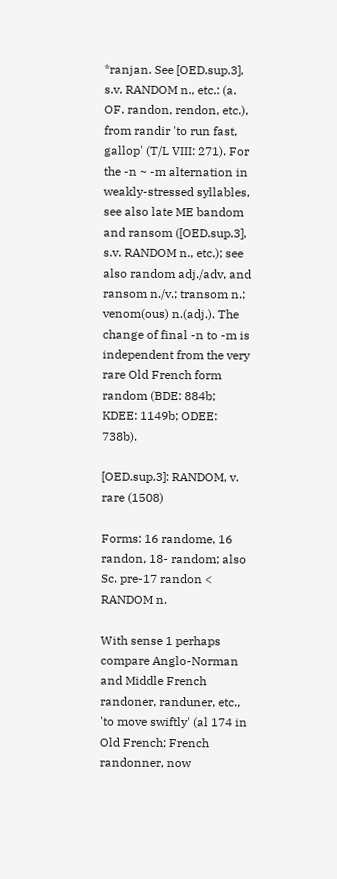*ranjan. See [OED.sup.3], s.v. RANDOM n., etc.: (a. OF. randon, rendon, etc.), from randir 'to run fast, gallop' (T/L VIII: 271). For the -n ~ -m alternation in weakly-stressed syllables, see also late ME bandom and ransom ([OED.sup.3], s.v. RANDOM n., etc.); see also random adj./adv, and ransom n./v.; transom n.; venom(ous) n.(adj.). The change of final -n to -m is independent from the very rare Old French form random (BDE: 884b; KDEE: 1149b; ODEE: 738b).

[OED.sup.3]: RANDOM, v. rare (1508)

Forms: 16 randome, 16 randon, 18- random; also Sc. pre-17 randon < RANDOM n.

With sense 1 perhaps compare Anglo-Norman and Middle French randoner, randuner, etc., 'to move swiftly' (al 174 in Old French; French randonner, now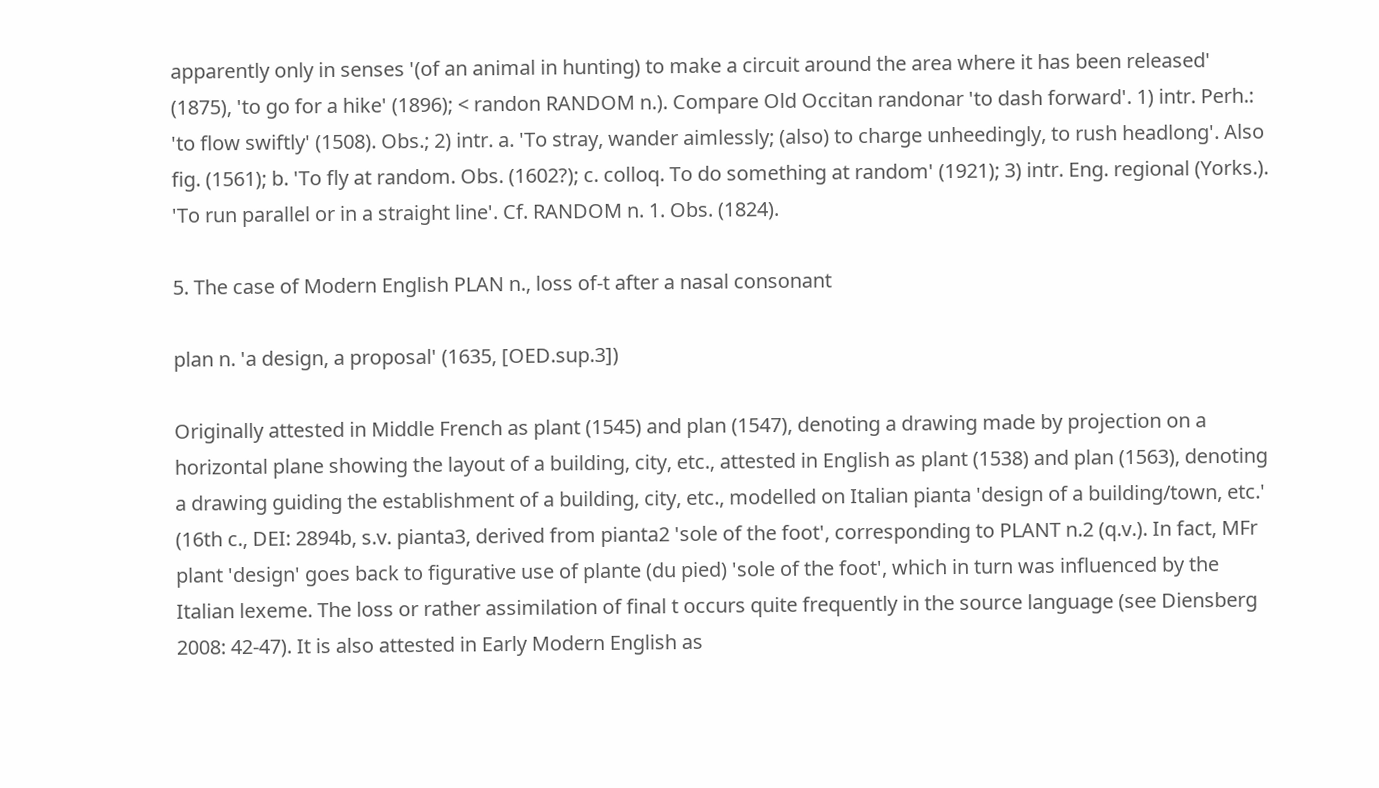apparently only in senses '(of an animal in hunting) to make a circuit around the area where it has been released' (1875), 'to go for a hike' (1896); < randon RANDOM n.). Compare Old Occitan randonar 'to dash forward'. 1) intr. Perh.: 'to flow swiftly' (1508). Obs.; 2) intr. a. 'To stray, wander aimlessly; (also) to charge unheedingly, to rush headlong'. Also fig. (1561); b. 'To fly at random. Obs. (1602?); c. colloq. To do something at random' (1921); 3) intr. Eng. regional (Yorks.). 'To run parallel or in a straight line'. Cf. RANDOM n. 1. Obs. (1824).

5. The case of Modern English PLAN n., loss of-t after a nasal consonant

plan n. 'a design, a proposal' (1635, [OED.sup.3])

Originally attested in Middle French as plant (1545) and plan (1547), denoting a drawing made by projection on a horizontal plane showing the layout of a building, city, etc., attested in English as plant (1538) and plan (1563), denoting a drawing guiding the establishment of a building, city, etc., modelled on Italian pianta 'design of a building/town, etc.' (16th c., DEI: 2894b, s.v. pianta3, derived from pianta2 'sole of the foot', corresponding to PLANT n.2 (q.v.). In fact, MFr plant 'design' goes back to figurative use of plante (du pied) 'sole of the foot', which in turn was influenced by the Italian lexeme. The loss or rather assimilation of final t occurs quite frequently in the source language (see Diensberg 2008: 42-47). It is also attested in Early Modern English as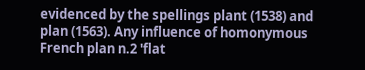evidenced by the spellings plant (1538) and plan (1563). Any influence of homonymous French plan n.2 'flat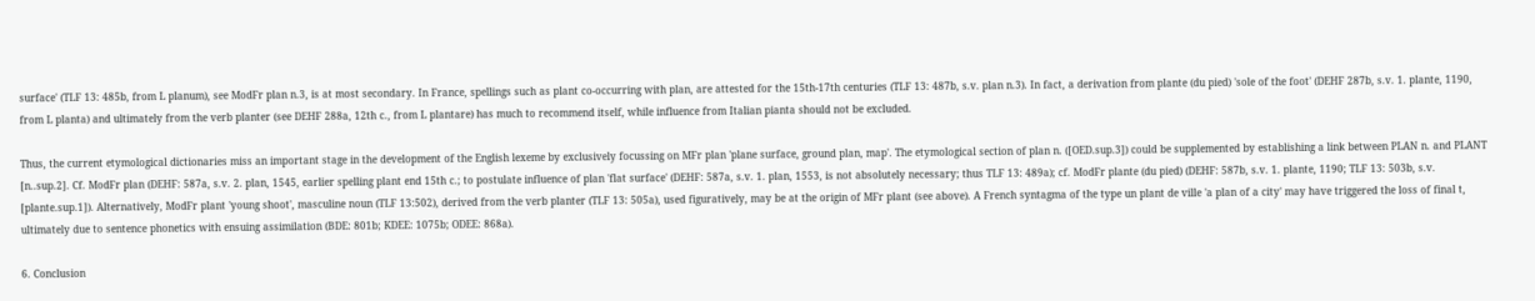surface' (TLF 13: 485b, from L planum), see ModFr plan n.3, is at most secondary. In France, spellings such as plant co-occurring with plan, are attested for the 15th-17th centuries (TLF 13: 487b, s.v. plan n.3). In fact, a derivation from plante (du pied) 'sole of the foot' (DEHF 287b, s.v. 1. plante, 1190, from L planta) and ultimately from the verb planter (see DEHF 288a, 12th c., from L plantare) has much to recommend itself, while influence from Italian pianta should not be excluded.

Thus, the current etymological dictionaries miss an important stage in the development of the English lexeme by exclusively focussing on MFr plan 'plane surface, ground plan, map'. The etymological section of plan n. ([OED.sup.3]) could be supplemented by establishing a link between PLAN n. and PLANT [n..sup.2]. Cf. ModFr plan (DEHF: 587a, s.v. 2. plan, 1545, earlier spelling plant end 15th c.; to postulate influence of plan 'flat surface' (DEHF: 587a, s.v. 1. plan, 1553, is not absolutely necessary; thus TLF 13: 489a); cf. ModFr plante (du pied) (DEHF: 587b, s.v. 1. plante, 1190; TLF 13: 503b, s.v. [plante.sup.1]). Alternatively, ModFr plant 'young shoot', masculine noun (TLF 13:502), derived from the verb planter (TLF 13: 505a), used figuratively, may be at the origin of MFr plant (see above). A French syntagma of the type un plant de ville 'a plan of a city' may have triggered the loss of final t, ultimately due to sentence phonetics with ensuing assimilation (BDE: 801b; KDEE: 1075b; ODEE: 868a).

6. Conclusion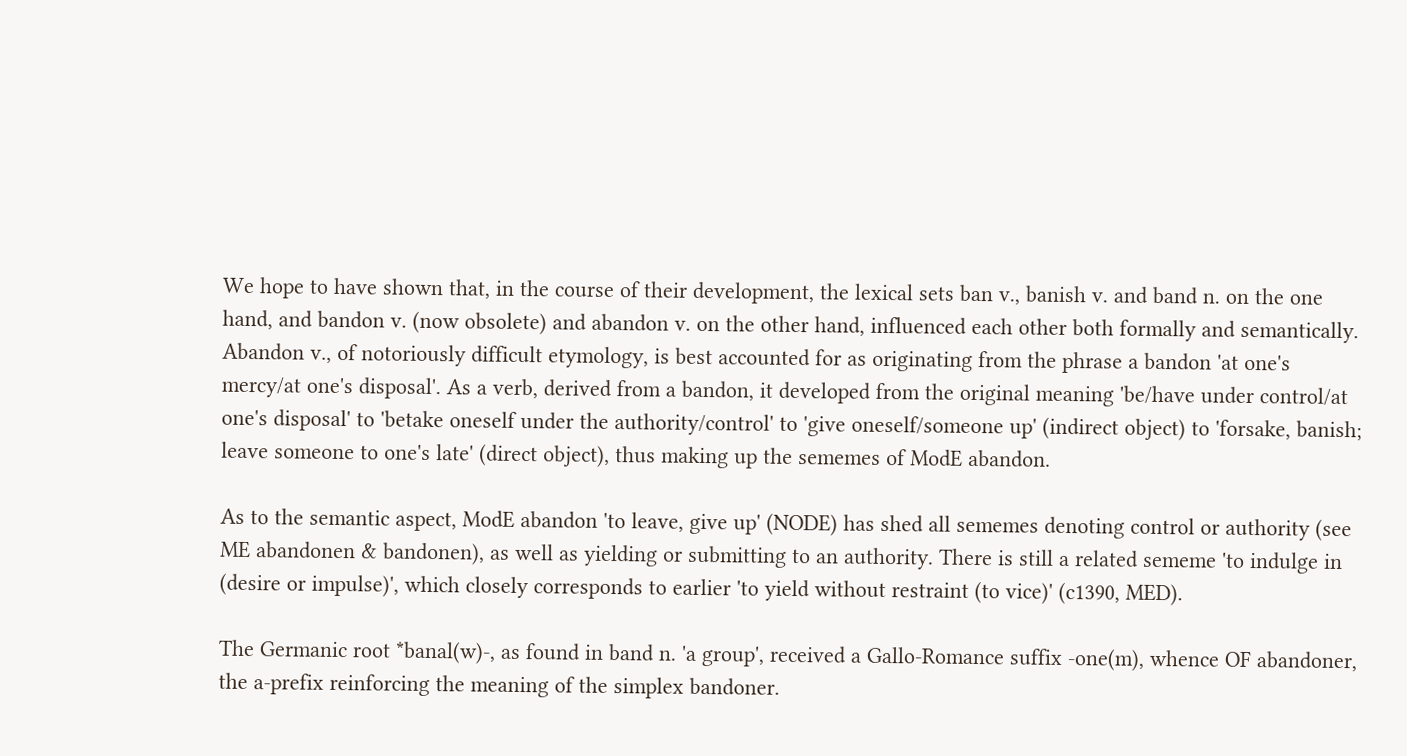We hope to have shown that, in the course of their development, the lexical sets ban v., banish v. and band n. on the one hand, and bandon v. (now obsolete) and abandon v. on the other hand, influenced each other both formally and semantically. Abandon v., of notoriously difficult etymology, is best accounted for as originating from the phrase a bandon 'at one's mercy/at one's disposal'. As a verb, derived from a bandon, it developed from the original meaning 'be/have under control/at one's disposal' to 'betake oneself under the authority/control' to 'give oneself/someone up' (indirect object) to 'forsake, banish; leave someone to one's late' (direct object), thus making up the sememes of ModE abandon.

As to the semantic aspect, ModE abandon 'to leave, give up' (NODE) has shed all sememes denoting control or authority (see ME abandonen & bandonen), as well as yielding or submitting to an authority. There is still a related sememe 'to indulge in (desire or impulse)', which closely corresponds to earlier 'to yield without restraint (to vice)' (c1390, MED).

The Germanic root *banal(w)-, as found in band n. 'a group', received a Gallo-Romance suffix -one(m), whence OF abandoner, the a-prefix reinforcing the meaning of the simplex bandoner.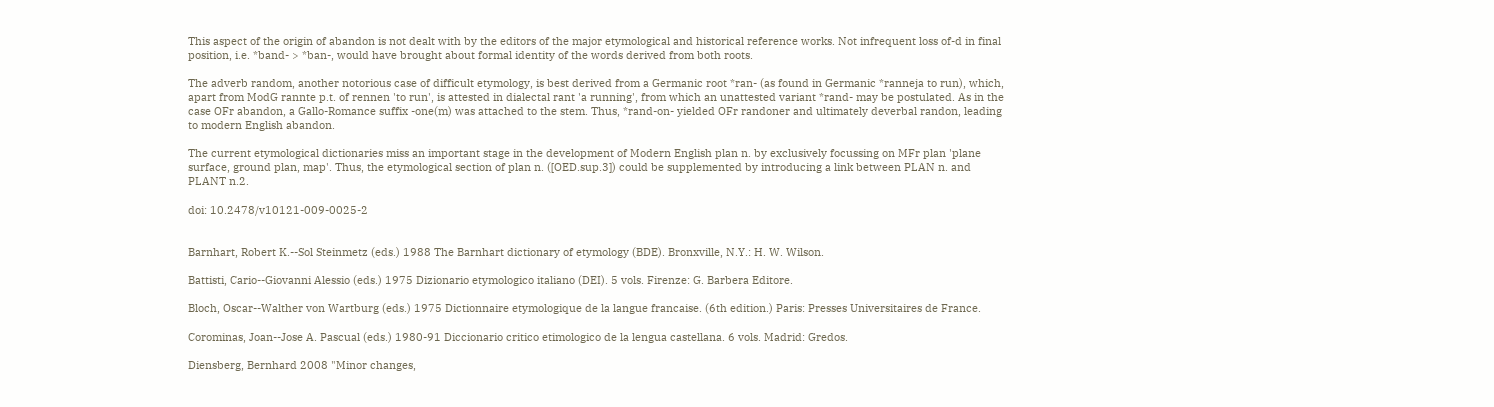This aspect of the origin of abandon is not dealt with by the editors of the major etymological and historical reference works. Not infrequent loss of-d in final position, i.e. *band- > *ban-, would have brought about formal identity of the words derived from both roots.

The adverb random, another notorious case of difficult etymology, is best derived from a Germanic root *ran- (as found in Germanic *ranneja to run), which, apart from ModG rannte p.t. of rennen 'to run', is attested in dialectal rant 'a running', from which an unattested variant *rand- may be postulated. As in the case OFr abandon, a Gallo-Romance suffix -one(m) was attached to the stem. Thus, *rand-on- yielded OFr randoner and ultimately deverbal randon, leading to modern English abandon.

The current etymological dictionaries miss an important stage in the development of Modern English plan n. by exclusively focussing on MFr plan 'plane surface, ground plan, map'. Thus, the etymological section of plan n. ([OED.sup.3]) could be supplemented by introducing a link between PLAN n. and PLANT n.2.

doi: 10.2478/v10121-009-0025-2


Barnhart, Robert K.--Sol Steinmetz (eds.) 1988 The Barnhart dictionary of etymology (BDE). Bronxville, N.Y.: H. W. Wilson.

Battisti, Cario--Giovanni Alessio (eds.) 1975 Dizionario etymologico italiano (DEI). 5 vols. Firenze: G. Barbera Editore.

Bloch, Oscar--Walther von Wartburg (eds.) 1975 Dictionnaire etymologique de la langue francaise. (6th edition.) Paris: Presses Universitaires de France.

Corominas, Joan--Jose A. Pascual (eds.) 1980-91 Diccionario critico etimologico de la lengua castellana. 6 vols. Madrid: Gredos.

Diensberg, Bernhard 2008 "Minor changes,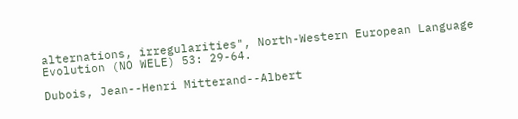alternations, irregularities", North-Western European Language Evolution (NO WELE) 53: 29-64.

Dubois, Jean--Henri Mitterand--Albert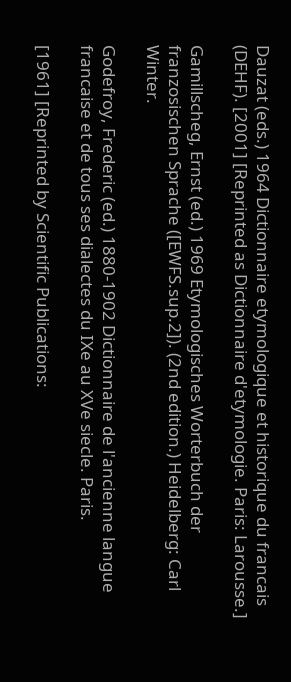Dauzat (eds.) 1964 Dictionnaire etymologique et historique du francais (DEHF). [2001] [Reprinted as Dictionnaire d'etymologie. Paris: Larousse.]

Gamillscheg, Ernst (ed.) 1969 Etymologisches Worterbuch der franzosischen Sprache ([EWFS.sup.2]). (2nd edition.) Heidelberg: Carl Winter.

Godefroy, Frederic (ed.) 1880-1902 Dictionnaire de l'ancienne langue francaise et de tous ses dialectes du IXe au XVe siecle. Paris.

[1961] [Reprinted by Scientific Publications: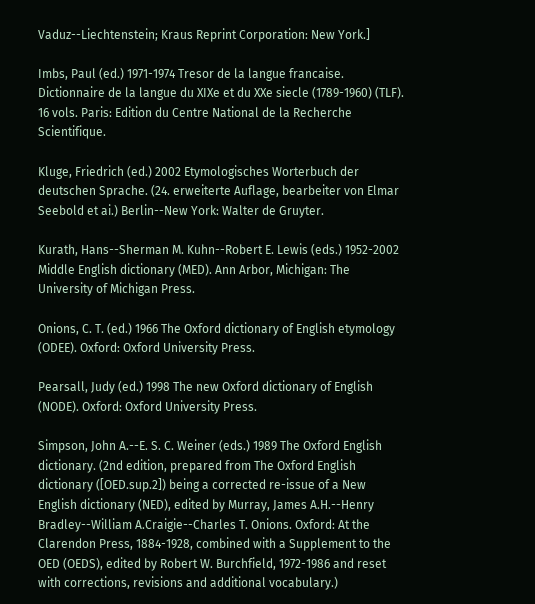Vaduz--Liechtenstein; Kraus Reprint Corporation: New York.]

Imbs, Paul (ed.) 1971-1974 Tresor de la langue francaise. Dictionnaire de la langue du XIXe et du XXe siecle (1789-1960) (TLF). 16 vols. Paris: Edition du Centre National de la Recherche Scientifique.

Kluge, Friedrich (ed.) 2002 Etymologisches Worterbuch der deutschen Sprache. (24. erweiterte Auflage, bearbeiter von Elmar Seebold et ai.) Berlin--New York: Walter de Gruyter.

Kurath, Hans--Sherman M. Kuhn--Robert E. Lewis (eds.) 1952-2002 Middle English dictionary (MED). Ann Arbor, Michigan: The University of Michigan Press.

Onions, C. T. (ed.) 1966 The Oxford dictionary of English etymology (ODEE). Oxford: Oxford University Press.

Pearsall, Judy (ed.) 1998 The new Oxford dictionary of English (NODE). Oxford: Oxford University Press.

Simpson, John A.--E. S. C. Weiner (eds.) 1989 The Oxford English dictionary. (2nd edition, prepared from The Oxford English dictionary ([OED.sup.2]) being a corrected re-issue of a New English dictionary (NED), edited by Murray, James A.H.--Henry Bradley--William A.Craigie--Charles T. Onions. Oxford: At the Clarendon Press, 1884-1928, combined with a Supplement to the OED (OEDS), edited by Robert W. Burchfield, 1972-1986 and reset with corrections, revisions and additional vocabulary.)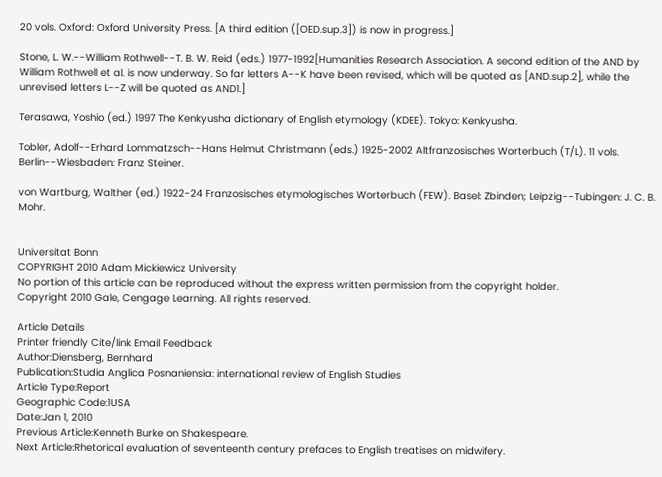20 vols. Oxford: Oxford University Press. [A third edition ([OED.sup.3]) is now in progress.]

Stone, L. W.--William Rothwell--T. B. W. Reid (eds.) 1977-1992[Humanities Research Association. A second edition of the AND by William Rothwell et al. is now underway. So far letters A--K have been revised, which will be quoted as [AND.sup.2], while the unrevised letters L--Z will be quoted as AND1.]

Terasawa, Yoshio (ed.) 1997 The Kenkyusha dictionary of English etymology (KDEE). Tokyo: Kenkyusha.

Tobler, Adolf--Erhard Lommatzsch--Hans Helmut Christmann (eds.) 1925-2002 Altfranzosisches Worterbuch (T/L). 11 vols. Berlin--Wiesbaden: Franz Steiner.

von Wartburg, Walther (ed.) 1922-24 Franzosisches etymologisches Worterbuch (FEW). Basel: Zbinden; Leipzig--Tubingen: J. C. B. Mohr.


Universitat Bonn
COPYRIGHT 2010 Adam Mickiewicz University
No portion of this article can be reproduced without the express written permission from the copyright holder.
Copyright 2010 Gale, Cengage Learning. All rights reserved.

Article Details
Printer friendly Cite/link Email Feedback
Author:Diensberg, Bernhard
Publication:Studia Anglica Posnaniensia: international review of English Studies
Article Type:Report
Geographic Code:1USA
Date:Jan 1, 2010
Previous Article:Kenneth Burke on Shakespeare.
Next Article:Rhetorical evaluation of seventeenth century prefaces to English treatises on midwifery.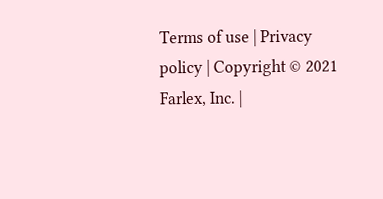Terms of use | Privacy policy | Copyright © 2021 Farlex, Inc. |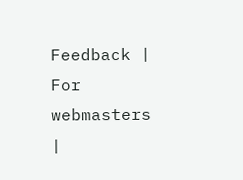Feedback | For webmasters |